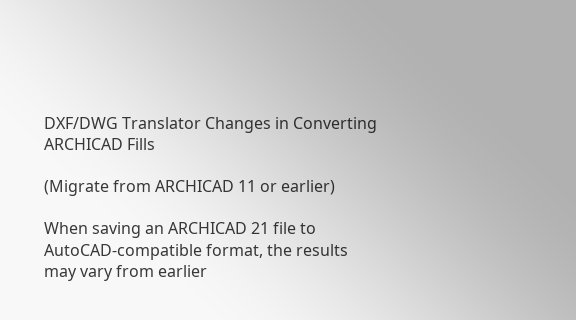DXF/DWG Translator Changes in Converting ARCHICAD Fills

(Migrate from ARCHICAD 11 or earlier)

When saving an ARCHICAD 21 file to AutoCAD-compatible format, the results may vary from earlier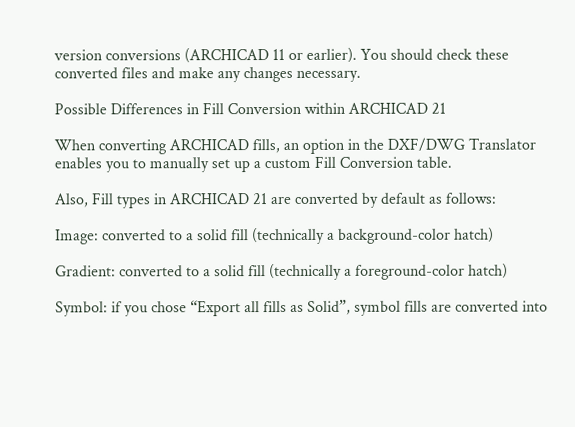version conversions (ARCHICAD 11 or earlier). You should check these converted files and make any changes necessary.

Possible Differences in Fill Conversion within ARCHICAD 21

When converting ARCHICAD fills, an option in the DXF/DWG Translator enables you to manually set up a custom Fill Conversion table.

Also, Fill types in ARCHICAD 21 are converted by default as follows:

Image: converted to a solid fill (technically a background-color hatch)

Gradient: converted to a solid fill (technically a foreground-color hatch)

Symbol: if you chose “Export all fills as Solid”, symbol fills are converted into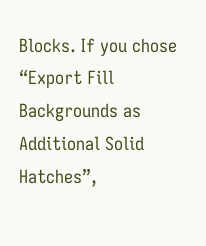Blocks. If you chose “Export Fill Backgrounds as Additional Solid Hatches”,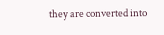they are converted into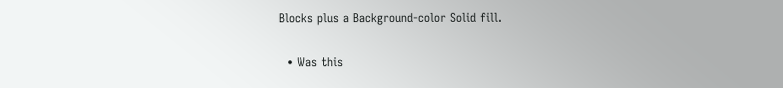Blocks plus a Background-color Solid fill.

  • Was this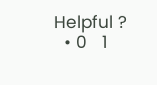Helpful ?
  • 0   1